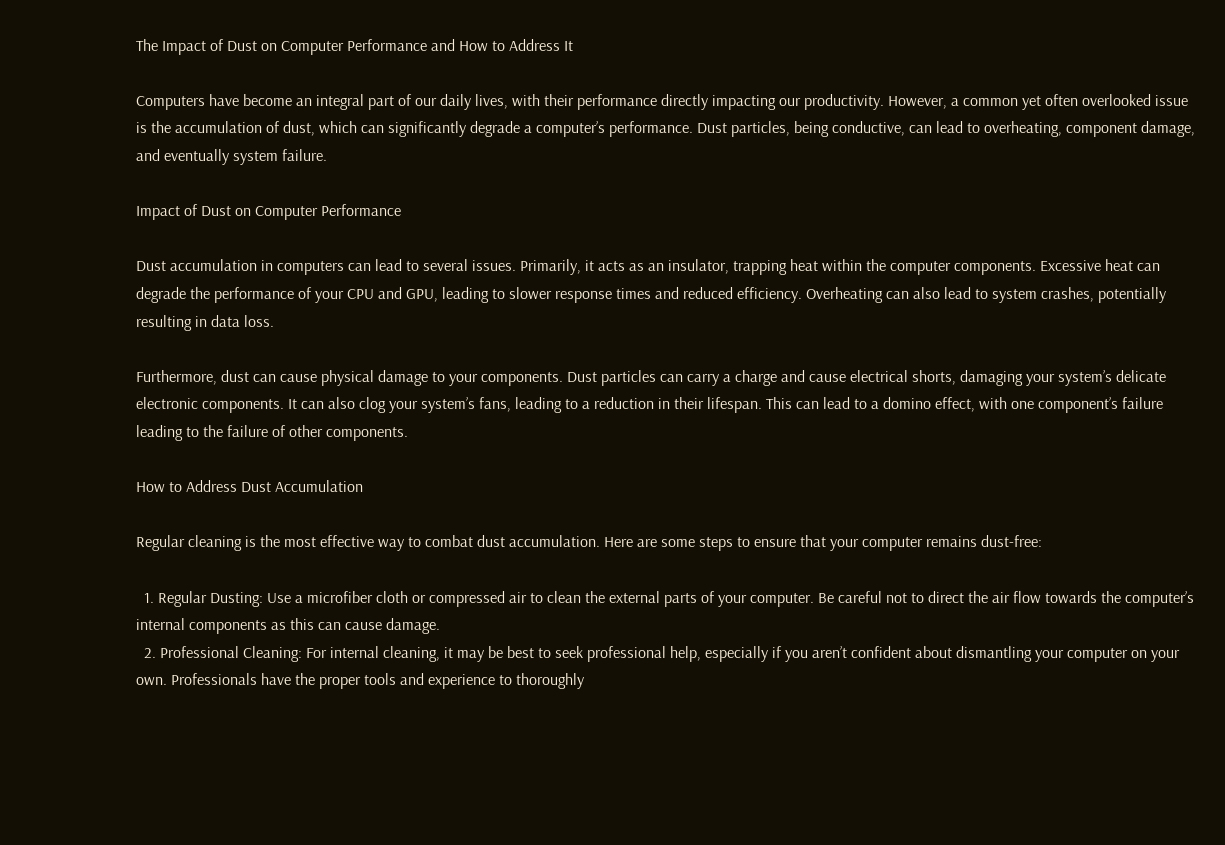The Impact of Dust on Computer Performance and How to Address It

Computers have become an integral part of our daily lives, with their performance directly impacting our productivity. However, a common yet often overlooked issue is the accumulation of dust, which can significantly degrade a computer’s performance. Dust particles, being conductive, can lead to overheating, component damage, and eventually system failure.

Impact of Dust on Computer Performance

Dust accumulation in computers can lead to several issues. Primarily, it acts as an insulator, trapping heat within the computer components. Excessive heat can degrade the performance of your CPU and GPU, leading to slower response times and reduced efficiency. Overheating can also lead to system crashes, potentially resulting in data loss.

Furthermore, dust can cause physical damage to your components. Dust particles can carry a charge and cause electrical shorts, damaging your system’s delicate electronic components. It can also clog your system’s fans, leading to a reduction in their lifespan. This can lead to a domino effect, with one component’s failure leading to the failure of other components.

How to Address Dust Accumulation

Regular cleaning is the most effective way to combat dust accumulation. Here are some steps to ensure that your computer remains dust-free:

  1. Regular Dusting: Use a microfiber cloth or compressed air to clean the external parts of your computer. Be careful not to direct the air flow towards the computer’s internal components as this can cause damage.
  2. Professional Cleaning: For internal cleaning, it may be best to seek professional help, especially if you aren’t confident about dismantling your computer on your own. Professionals have the proper tools and experience to thoroughly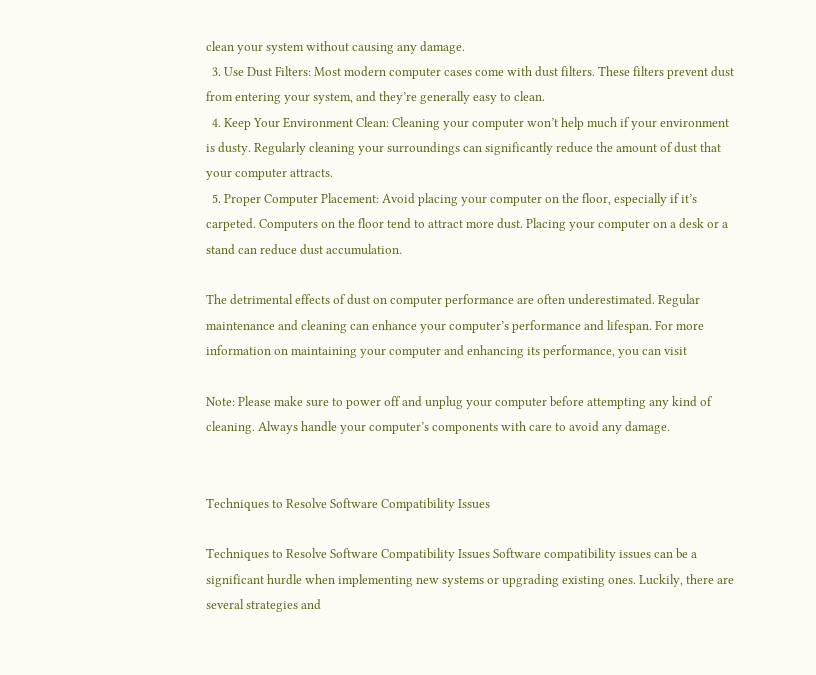clean your system without causing any damage.
  3. Use Dust Filters: Most modern computer cases come with dust filters. These filters prevent dust from entering your system, and they’re generally easy to clean.
  4. Keep Your Environment Clean: Cleaning your computer won’t help much if your environment is dusty. Regularly cleaning your surroundings can significantly reduce the amount of dust that your computer attracts.
  5. Proper Computer Placement: Avoid placing your computer on the floor, especially if it’s carpeted. Computers on the floor tend to attract more dust. Placing your computer on a desk or a stand can reduce dust accumulation.

The detrimental effects of dust on computer performance are often underestimated. Regular maintenance and cleaning can enhance your computer’s performance and lifespan. For more information on maintaining your computer and enhancing its performance, you can visit

Note: Please make sure to power off and unplug your computer before attempting any kind of cleaning. Always handle your computer’s components with care to avoid any damage.


Techniques to Resolve Software Compatibility Issues

Techniques to Resolve Software Compatibility Issues Software compatibility issues can be a significant hurdle when implementing new systems or upgrading existing ones. Luckily, there are several strategies and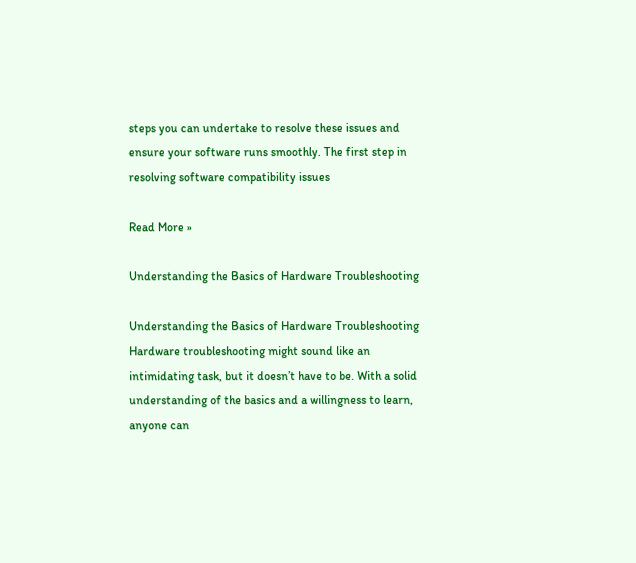steps you can undertake to resolve these issues and ensure your software runs smoothly. The first step in resolving software compatibility issues

Read More »

Understanding the Basics of Hardware Troubleshooting

Understanding the Basics of Hardware Troubleshooting Hardware troubleshooting might sound like an intimidating task, but it doesn’t have to be. With a solid understanding of the basics and a willingness to learn, anyone can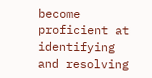become proficient at identifying and resolving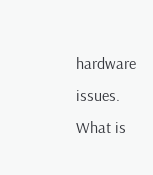hardware issues. What is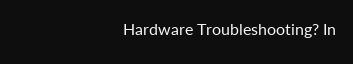Hardware Troubleshooting? In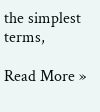the simplest terms,

Read More »